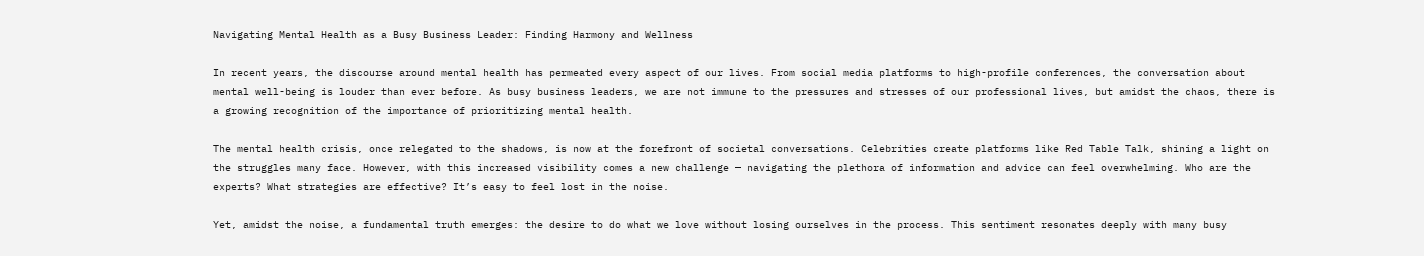Navigating Mental Health as a Busy Business Leader: Finding Harmony and Wellness

In recent years, the discourse around mental health has permeated every aspect of our lives. From social media platforms to high-profile conferences, the conversation about mental well-being is louder than ever before. As busy business leaders, we are not immune to the pressures and stresses of our professional lives, but amidst the chaos, there is a growing recognition of the importance of prioritizing mental health.

The mental health crisis, once relegated to the shadows, is now at the forefront of societal conversations. Celebrities create platforms like Red Table Talk, shining a light on the struggles many face. However, with this increased visibility comes a new challenge — navigating the plethora of information and advice can feel overwhelming. Who are the experts? What strategies are effective? It’s easy to feel lost in the noise.

Yet, amidst the noise, a fundamental truth emerges: the desire to do what we love without losing ourselves in the process. This sentiment resonates deeply with many busy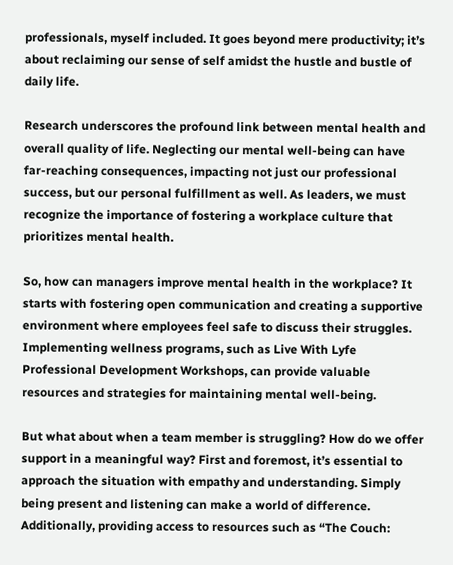professionals, myself included. It goes beyond mere productivity; it’s about reclaiming our sense of self amidst the hustle and bustle of daily life.

Research underscores the profound link between mental health and overall quality of life. Neglecting our mental well-being can have far-reaching consequences, impacting not just our professional success, but our personal fulfillment as well. As leaders, we must recognize the importance of fostering a workplace culture that prioritizes mental health.

So, how can managers improve mental health in the workplace? It starts with fostering open communication and creating a supportive environment where employees feel safe to discuss their struggles. Implementing wellness programs, such as Live With Lyfe Professional Development Workshops, can provide valuable resources and strategies for maintaining mental well-being.

But what about when a team member is struggling? How do we offer support in a meaningful way? First and foremost, it’s essential to approach the situation with empathy and understanding. Simply being present and listening can make a world of difference. Additionally, providing access to resources such as “The Couch: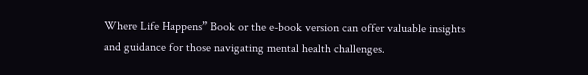Where Life Happens” Book or the e-book version can offer valuable insights and guidance for those navigating mental health challenges.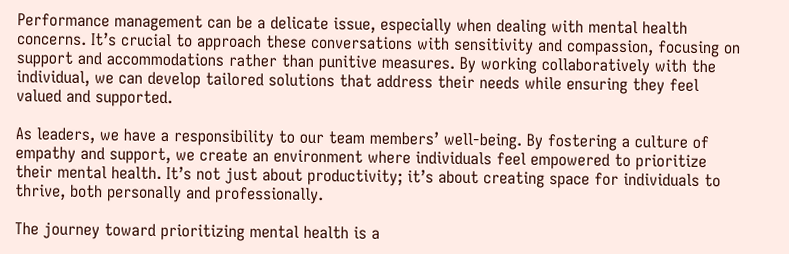Performance management can be a delicate issue, especially when dealing with mental health concerns. It’s crucial to approach these conversations with sensitivity and compassion, focusing on support and accommodations rather than punitive measures. By working collaboratively with the individual, we can develop tailored solutions that address their needs while ensuring they feel valued and supported.

As leaders, we have a responsibility to our team members’ well-being. By fostering a culture of empathy and support, we create an environment where individuals feel empowered to prioritize their mental health. It’s not just about productivity; it’s about creating space for individuals to thrive, both personally and professionally.

The journey toward prioritizing mental health is a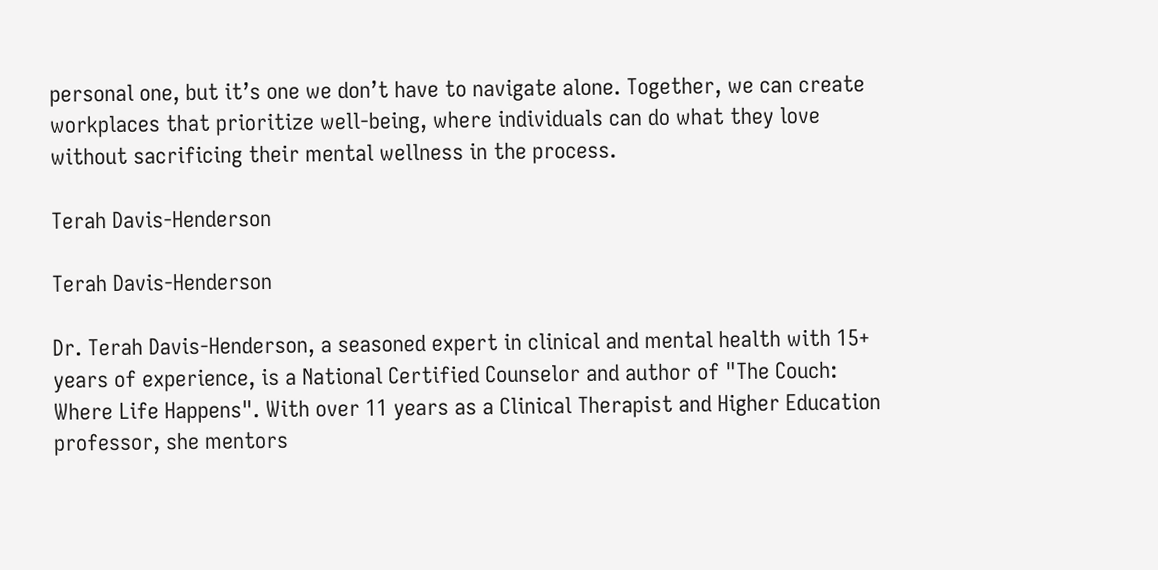personal one, but it’s one we don’t have to navigate alone. Together, we can create workplaces that prioritize well-being, where individuals can do what they love without sacrificing their mental wellness in the process.

Terah Davis-Henderson

Terah Davis-Henderson

Dr. Terah Davis-Henderson, a seasoned expert in clinical and mental health with 15+ years of experience, is a National Certified Counselor and author of "The Couch: Where Life Happens". With over 11 years as a Clinical Therapist and Higher Education professor, she mentors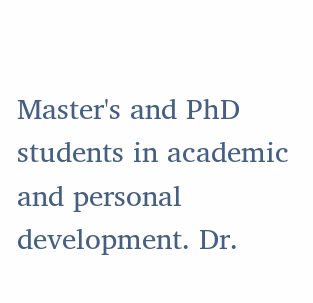Master's and PhD students in academic and personal development. Dr.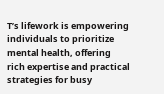T’s lifework is empowering individuals to prioritize mental health, offering rich expertise and practical strategies for busy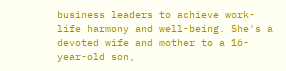business leaders to achieve work-life harmony and well-being. She's a devoted wife and mother to a 16-year-old son,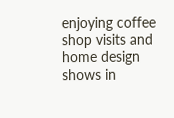enjoying coffee shop visits and home design shows in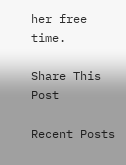her free time.

Share This Post

Recent Posts